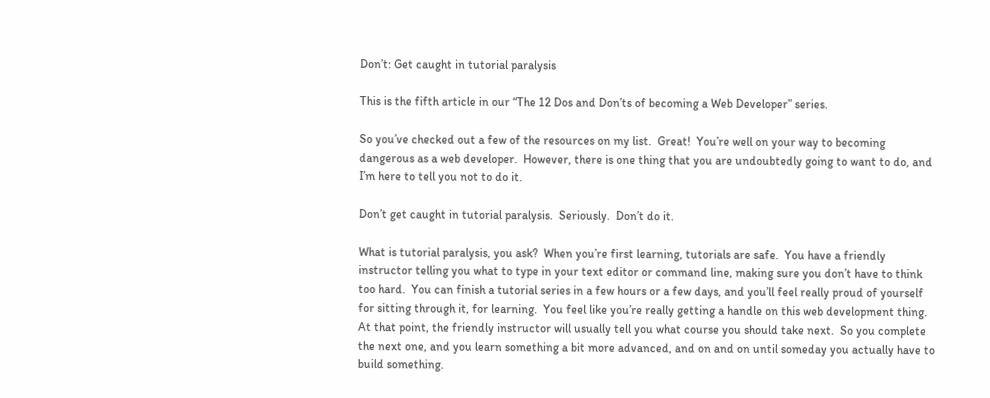Don’t: Get caught in tutorial paralysis

This is the fifth article in our “The 12 Dos and Don’ts of becoming a Web Developer” series.

So you’ve checked out a few of the resources on my list.  Great!  You’re well on your way to becoming dangerous as a web developer.  However, there is one thing that you are undoubtedly going to want to do, and I’m here to tell you not to do it.

Don’t get caught in tutorial paralysis.  Seriously.  Don’t do it.

What is tutorial paralysis, you ask?  When you’re first learning, tutorials are safe.  You have a friendly instructor telling you what to type in your text editor or command line, making sure you don’t have to think too hard.  You can finish a tutorial series in a few hours or a few days, and you’ll feel really proud of yourself for sitting through it, for learning.  You feel like you’re really getting a handle on this web development thing.  At that point, the friendly instructor will usually tell you what course you should take next.  So you complete the next one, and you learn something a bit more advanced, and on and on until someday you actually have to build something.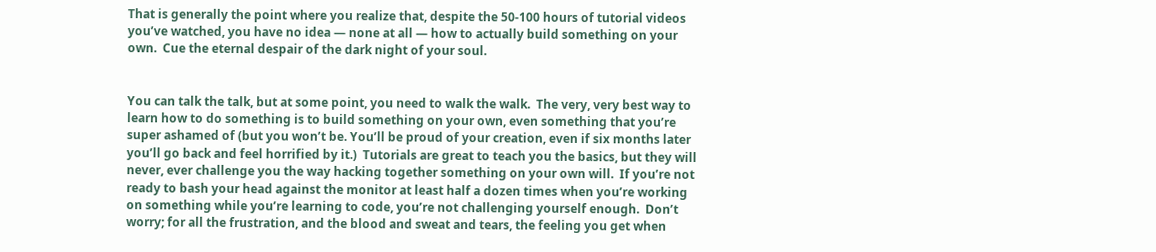That is generally the point where you realize that, despite the 50-100 hours of tutorial videos you’ve watched, you have no idea — none at all — how to actually build something on your own.  Cue the eternal despair of the dark night of your soul.


You can talk the talk, but at some point, you need to walk the walk.  The very, very best way to learn how to do something is to build something on your own, even something that you’re super ashamed of (but you won’t be. You’ll be proud of your creation, even if six months later you’ll go back and feel horrified by it.)  Tutorials are great to teach you the basics, but they will never, ever challenge you the way hacking together something on your own will.  If you’re not ready to bash your head against the monitor at least half a dozen times when you’re working on something while you’re learning to code, you’re not challenging yourself enough.  Don’t worry; for all the frustration, and the blood and sweat and tears, the feeling you get when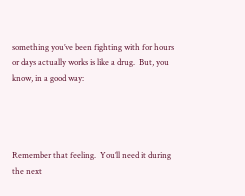something you’ve been fighting with for hours or days actually works is like a drug.  But, you know, in a good way:




Remember that feeling.  You’ll need it during the next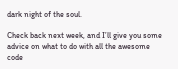dark night of the soul.

Check back next week, and I’ll give you some advice on what to do with all the awesome code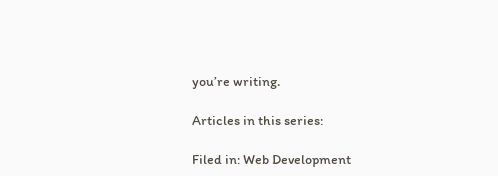you’re writing.

Articles in this series:

Filed in: Web Development